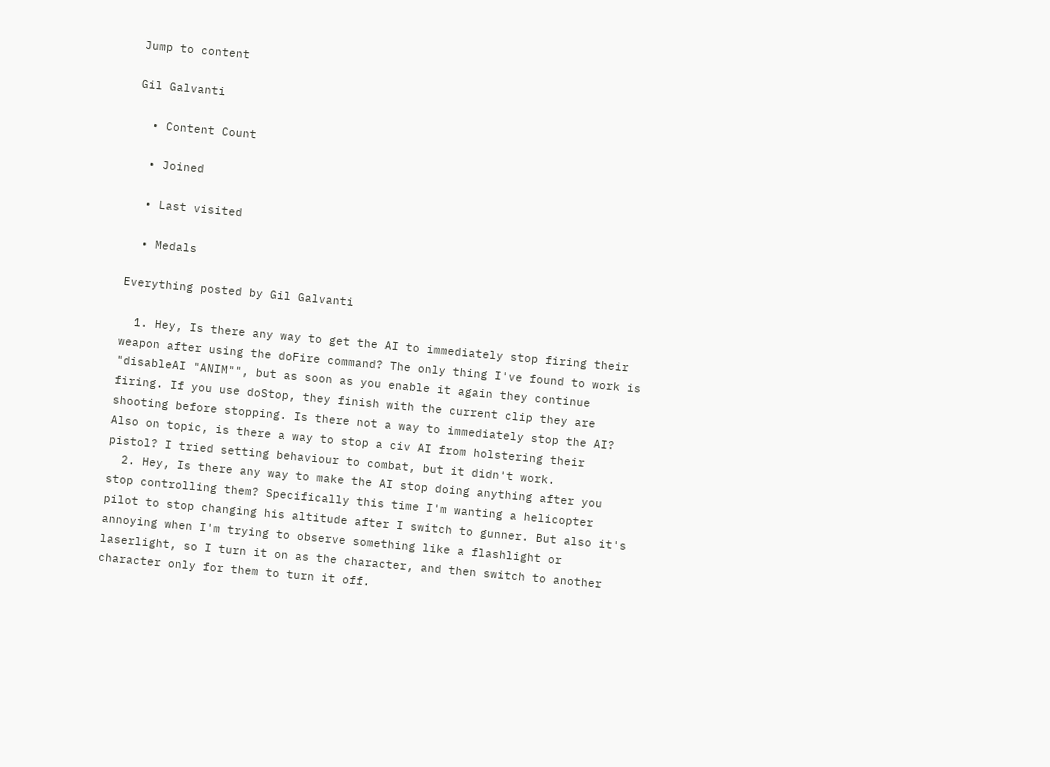Jump to content

Gil Galvanti

  • Content Count

  • Joined

  • Last visited

  • Medals

Everything posted by Gil Galvanti

  1. Hey, Is there any way to get the AI to immediately stop firing their weapon after using the doFire command? The only thing I've found to work is "disableAI "ANIM"", but as soon as you enable it again they continue firing. If you use doStop, they finish with the current clip they are shooting before stopping. Is there not a way to immediately stop the AI? Also on topic, is there a way to stop a civ AI from holstering their pistol? I tried setting behaviour to combat, but it didn't work.
  2. Hey, Is there any way to make the AI stop doing anything after you stop controlling them? Specifically this time I'm wanting a helicopter pilot to stop changing his altitude after I switch to gunner. But also it's annoying when I'm trying to observe something like a flashlight or laserlight, so I turn it on as the character, and then switch to another character only for them to turn it off.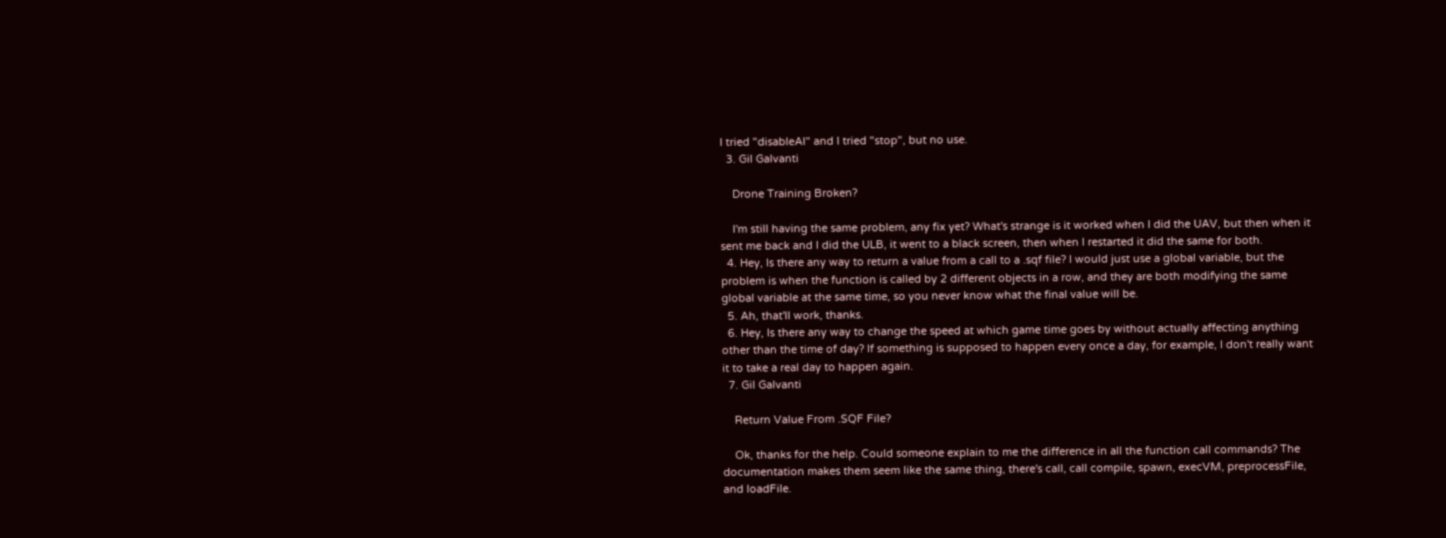I tried "disableAI" and I tried "stop", but no use.
  3. Gil Galvanti

    Drone Training Broken?

    I'm still having the same problem, any fix yet? What's strange is it worked when I did the UAV, but then when it sent me back and I did the ULB, it went to a black screen, then when I restarted it did the same for both.
  4. Hey, Is there any way to return a value from a call to a .sqf file? I would just use a global variable, but the problem is when the function is called by 2 different objects in a row, and they are both modifying the same global variable at the same time, so you never know what the final value will be.
  5. Ah, that'll work, thanks.
  6. Hey, Is there any way to change the speed at which game time goes by without actually affecting anything other than the time of day? If something is supposed to happen every once a day, for example, I don't really want it to take a real day to happen again.
  7. Gil Galvanti

    Return Value From .SQF File?

    Ok, thanks for the help. Could someone explain to me the difference in all the function call commands? The documentation makes them seem like the same thing, there's call, call compile, spawn, execVM, preprocessFile, and loadFile.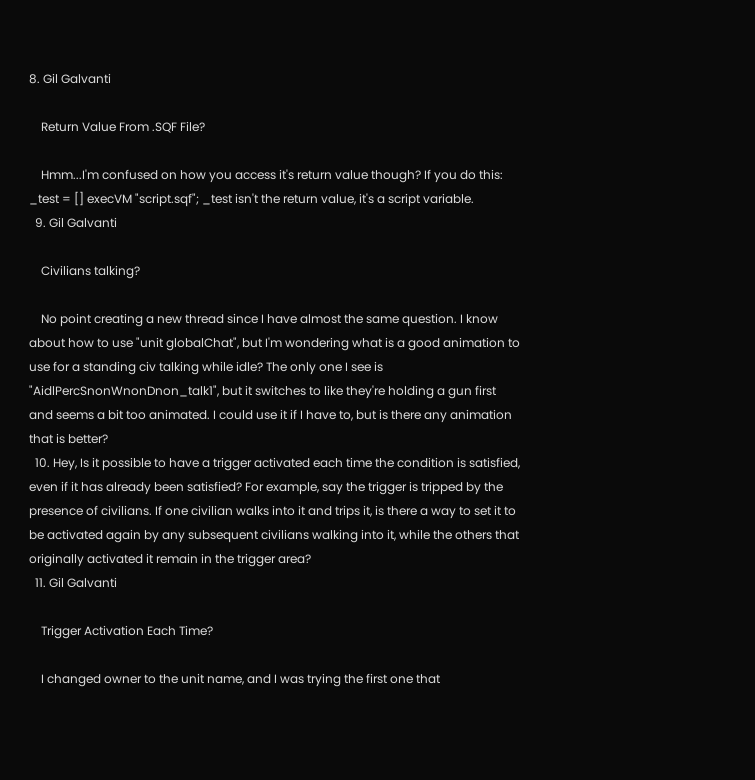8. Gil Galvanti

    Return Value From .SQF File?

    Hmm...I'm confused on how you access it's return value though? If you do this: _test = [] execVM "script.sqf"; _test isn't the return value, it's a script variable.
  9. Gil Galvanti

    Civilians talking?

    No point creating a new thread since I have almost the same question. I know about how to use "unit globalChat", but I'm wondering what is a good animation to use for a standing civ talking while idle? The only one I see is "AidlPercSnonWnonDnon_talk1", but it switches to like they're holding a gun first and seems a bit too animated. I could use it if I have to, but is there any animation that is better?
  10. Hey, Is it possible to have a trigger activated each time the condition is satisfied, even if it has already been satisfied? For example, say the trigger is tripped by the presence of civilians. If one civilian walks into it and trips it, is there a way to set it to be activated again by any subsequent civilians walking into it, while the others that originally activated it remain in the trigger area?
  11. Gil Galvanti

    Trigger Activation Each Time?

    I changed owner to the unit name, and I was trying the first one that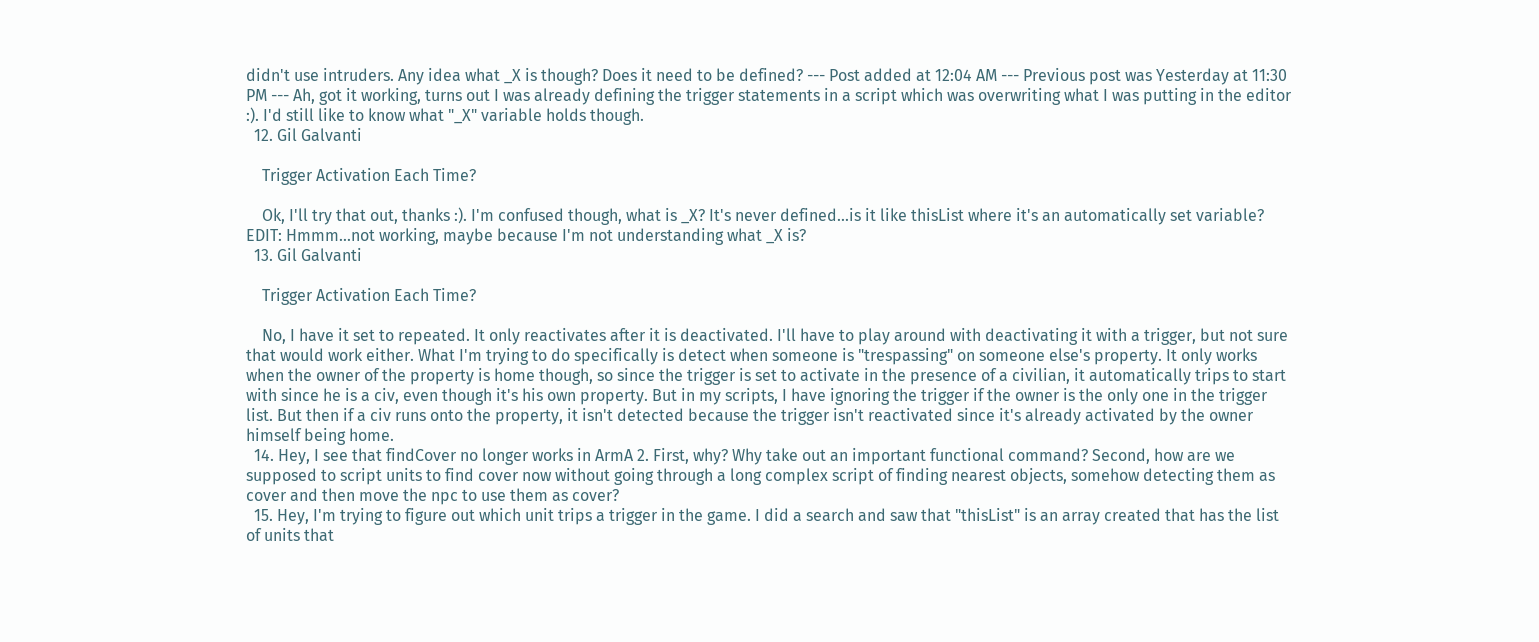didn't use intruders. Any idea what _X is though? Does it need to be defined? --- Post added at 12:04 AM --- Previous post was Yesterday at 11:30 PM --- Ah, got it working, turns out I was already defining the trigger statements in a script which was overwriting what I was putting in the editor :). I'd still like to know what "_X" variable holds though.
  12. Gil Galvanti

    Trigger Activation Each Time?

    Ok, I'll try that out, thanks :). I'm confused though, what is _X? It's never defined...is it like thisList where it's an automatically set variable? EDIT: Hmmm...not working, maybe because I'm not understanding what _X is?
  13. Gil Galvanti

    Trigger Activation Each Time?

    No, I have it set to repeated. It only reactivates after it is deactivated. I'll have to play around with deactivating it with a trigger, but not sure that would work either. What I'm trying to do specifically is detect when someone is "trespassing" on someone else's property. It only works when the owner of the property is home though, so since the trigger is set to activate in the presence of a civilian, it automatically trips to start with since he is a civ, even though it's his own property. But in my scripts, I have ignoring the trigger if the owner is the only one in the trigger list. But then if a civ runs onto the property, it isn't detected because the trigger isn't reactivated since it's already activated by the owner himself being home.
  14. Hey, I see that findCover no longer works in ArmA 2. First, why? Why take out an important functional command? Second, how are we supposed to script units to find cover now without going through a long complex script of finding nearest objects, somehow detecting them as cover and then move the npc to use them as cover?
  15. Hey, I'm trying to figure out which unit trips a trigger in the game. I did a search and saw that "thisList" is an array created that has the list of units that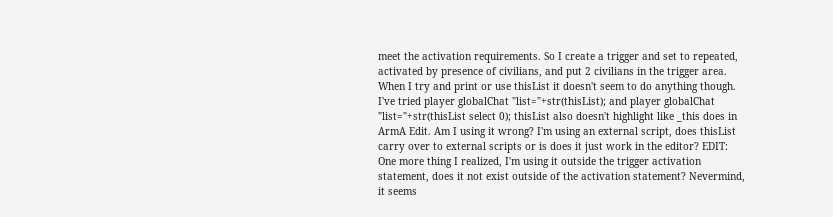meet the activation requirements. So I create a trigger and set to repeated, activated by presence of civilians, and put 2 civilians in the trigger area. When I try and print or use thisList it doesn't seem to do anything though. I've tried player globalChat "list="+str(thisList); and player globalChat "list="+str(thisList select 0); thisList also doesn't highlight like _this does in ArmA Edit. Am I using it wrong? I'm using an external script, does thisList carry over to external scripts or is does it just work in the editor? EDIT: One more thing I realized, I'm using it outside the trigger activation statement, does it not exist outside of the activation statement? Nevermind, it seems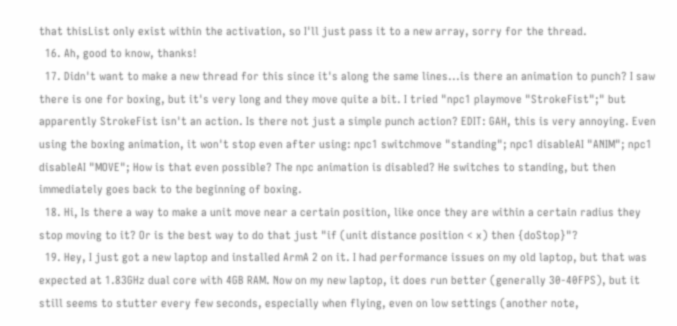that thisList only exist within the activation, so I'll just pass it to a new array, sorry for the thread.
  16. Ah, good to know, thanks!
  17. Didn't want to make a new thread for this since it's along the same lines...is there an animation to punch? I saw there is one for boxing, but it's very long and they move quite a bit. I tried "npc1 playmove "StrokeFist";" but apparently StrokeFist isn't an action. Is there not just a simple punch action? EDIT: GAH, this is very annoying. Even using the boxing animation, it won't stop even after using: npc1 switchmove "standing"; npc1 disableAI "ANIM"; npc1 disableAI "MOVE"; How is that even possible? The npc animation is disabled? He switches to standing, but then immediately goes back to the beginning of boxing.
  18. Hi, Is there a way to make a unit move near a certain position, like once they are within a certain radius they stop moving to it? Or is the best way to do that just "if (unit distance position < x) then {doStop}"?
  19. Hey, I just got a new laptop and installed ArmA 2 on it. I had performance issues on my old laptop, but that was expected at 1.83GHz dual core with 4GB RAM. Now on my new laptop, it does run better (generally 30-40FPS), but it still seems to stutter every few seconds, especially when flying, even on low settings (another note,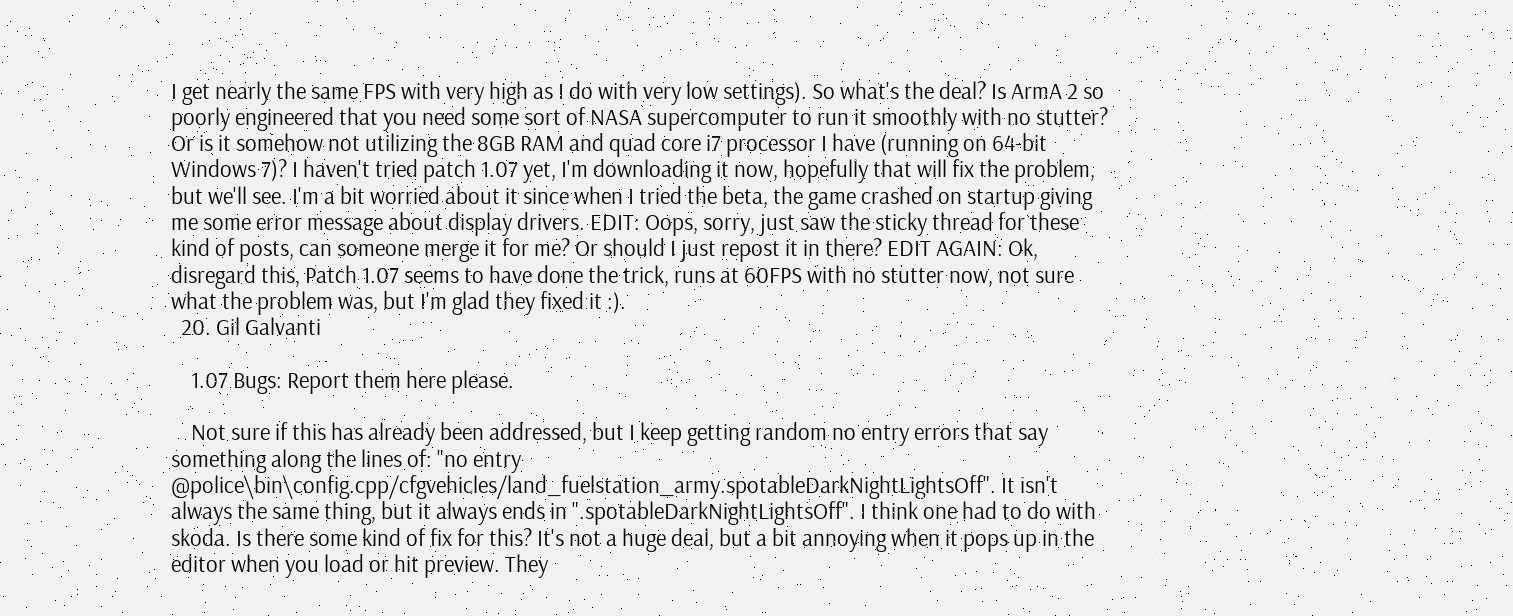I get nearly the same FPS with very high as I do with very low settings). So what's the deal? Is ArmA 2 so poorly engineered that you need some sort of NASA supercomputer to run it smoothly with no stutter? Or is it somehow not utilizing the 8GB RAM and quad core i7 processor I have (running on 64-bit Windows 7)? I haven't tried patch 1.07 yet, I'm downloading it now, hopefully that will fix the problem, but we'll see. I'm a bit worried about it since when I tried the beta, the game crashed on startup giving me some error message about display drivers. EDIT: Oops, sorry, just saw the sticky thread for these kind of posts, can someone merge it for me? Or should I just repost it in there? EDIT AGAIN: Ok, disregard this, Patch 1.07 seems to have done the trick, runs at 60FPS with no stutter now, not sure what the problem was, but I'm glad they fixed it :).
  20. Gil Galvanti

    1.07 Bugs: Report them here please.

    Not sure if this has already been addressed, but I keep getting random no entry errors that say something along the lines of: "no entry @police\bin\config.cpp/cfgvehicles/land_fuelstation_army.spotableDarkNightLightsOff". It isn't always the same thing, but it always ends in ".spotableDarkNightLightsOff". I think one had to do with skoda. Is there some kind of fix for this? It's not a huge deal, but a bit annoying when it pops up in the editor when you load or hit preview. They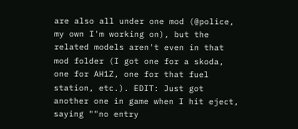are also all under one mod (@police, my own I'm working on), but the related models aren't even in that mod folder (I got one for a skoda, one for AH1Z, one for that fuel station, etc.). EDIT: Just got another one in game when I hit eject, saying ""no entry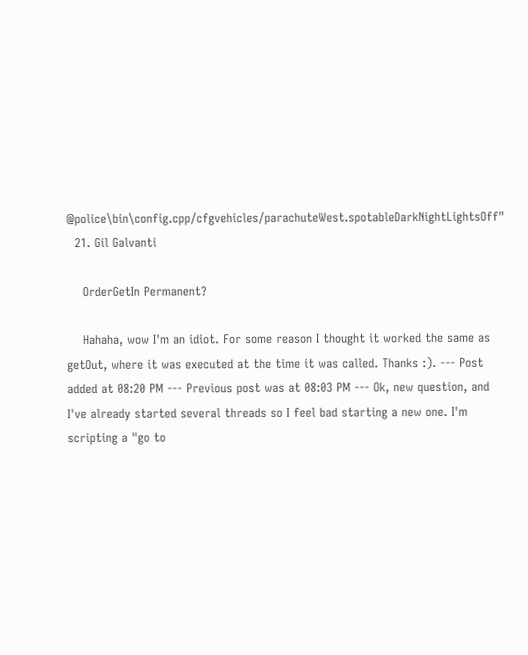@police\bin\config.cpp/cfgvehicles/parachuteWest.spotableDarkNightLightsOff"
  21. Gil Galvanti

    OrderGetIn Permanent?

    Hahaha, wow I'm an idiot. For some reason I thought it worked the same as getOut, where it was executed at the time it was called. Thanks :). --- Post added at 08:20 PM --- Previous post was at 08:03 PM --- Ok, new question, and I've already started several threads so I feel bad starting a new one. I'm scripting a "go to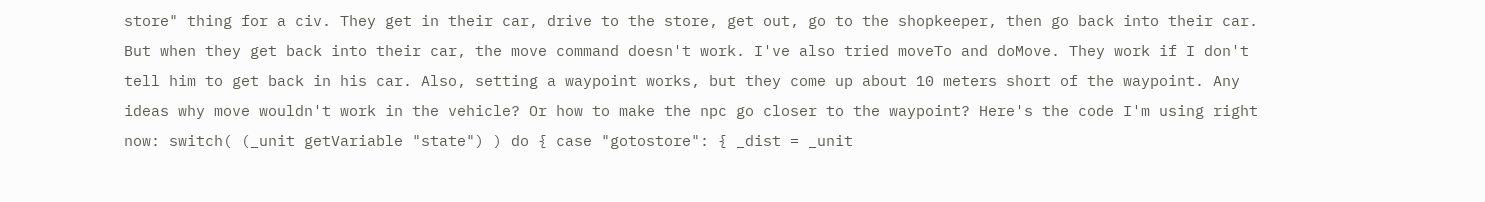store" thing for a civ. They get in their car, drive to the store, get out, go to the shopkeeper, then go back into their car. But when they get back into their car, the move command doesn't work. I've also tried moveTo and doMove. They work if I don't tell him to get back in his car. Also, setting a waypoint works, but they come up about 10 meters short of the waypoint. Any ideas why move wouldn't work in the vehicle? Or how to make the npc go closer to the waypoint? Here's the code I'm using right now: switch( (_unit getVariable "state") ) do { case "gotostore": { _dist = _unit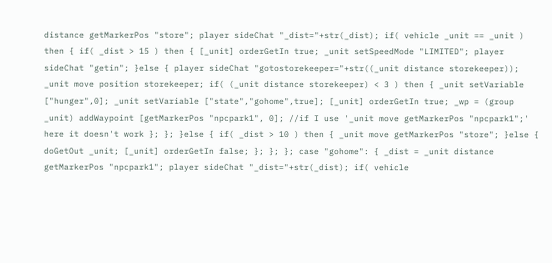distance getMarkerPos "store"; player sideChat "_dist="+str(_dist); if( vehicle _unit == _unit ) then { if( _dist > 15 ) then { [_unit] orderGetIn true; _unit setSpeedMode "LIMITED"; player sideChat "getin"; }else { player sideChat "gotostorekeeper="+str((_unit distance storekeeper)); _unit move position storekeeper; if( (_unit distance storekeeper) < 3 ) then { _unit setVariable ["hunger",0]; _unit setVariable ["state","gohome",true]; [_unit] orderGetIn true; _wp = (group _unit) addWaypoint [getMarkerPos "npcpark1", 0]; //if I use '_unit move getMarkerPos "npcpark1";' here it doesn't work }; }; }else { if( _dist > 10 ) then { _unit move getMarkerPos "store"; }else { doGetOut _unit; [_unit] orderGetIn false; }; }; }; case "gohome": { _dist = _unit distance getMarkerPos "npcpark1"; player sideChat "_dist="+str(_dist); if( vehicle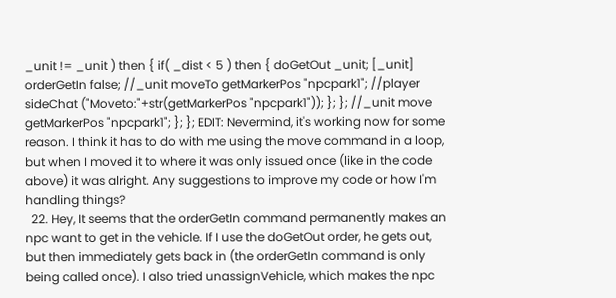_unit != _unit ) then { if( _dist < 5 ) then { doGetOut _unit; [_unit] orderGetIn false; //_unit moveTo getMarkerPos "npcpark1"; //player sideChat ("Moveto:"+str(getMarkerPos "npcpark1")); }; }; //_unit move getMarkerPos "npcpark1"; }; }; EDIT: Nevermind, it's working now for some reason. I think it has to do with me using the move command in a loop, but when I moved it to where it was only issued once (like in the code above) it was alright. Any suggestions to improve my code or how I'm handling things?
  22. Hey, It seems that the orderGetIn command permanently makes an npc want to get in the vehicle. If I use the doGetOut order, he gets out, but then immediately gets back in (the orderGetIn command is only being called once). I also tried unassignVehicle, which makes the npc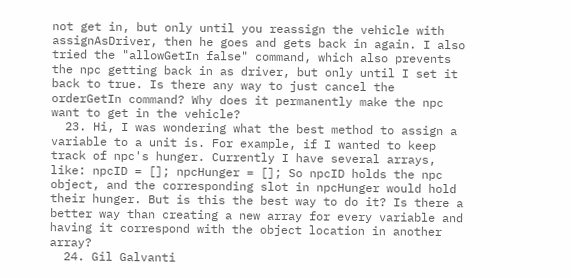not get in, but only until you reassign the vehicle with assignAsDriver, then he goes and gets back in again. I also tried the "allowGetIn false" command, which also prevents the npc getting back in as driver, but only until I set it back to true. Is there any way to just cancel the orderGetIn command? Why does it permanently make the npc want to get in the vehicle?
  23. Hi, I was wondering what the best method to assign a variable to a unit is. For example, if I wanted to keep track of npc's hunger. Currently I have several arrays, like: npcID = []; npcHunger = []; So npcID holds the npc object, and the corresponding slot in npcHunger would hold their hunger. But is this the best way to do it? Is there a better way than creating a new array for every variable and having it correspond with the object location in another array?
  24. Gil Galvanti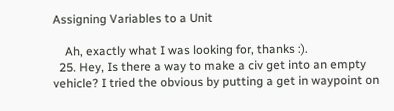Assigning Variables to a Unit

    Ah, exactly what I was looking for, thanks :).
  25. Hey, Is there a way to make a civ get into an empty vehicle? I tried the obvious by putting a get in waypoint on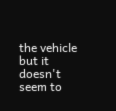the vehicle but it doesn't seem to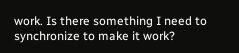work. Is there something I need to synchronize to make it work?